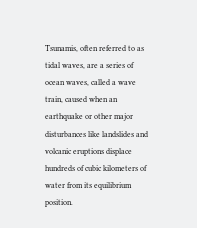Tsunamis, often referred to as tidal waves, are a series of ocean waves, called a wave train, caused when an earthquake or other major disturbances like landslides and volcanic eruptions displace hundreds of cubic kilometers of water from its equilibrium position.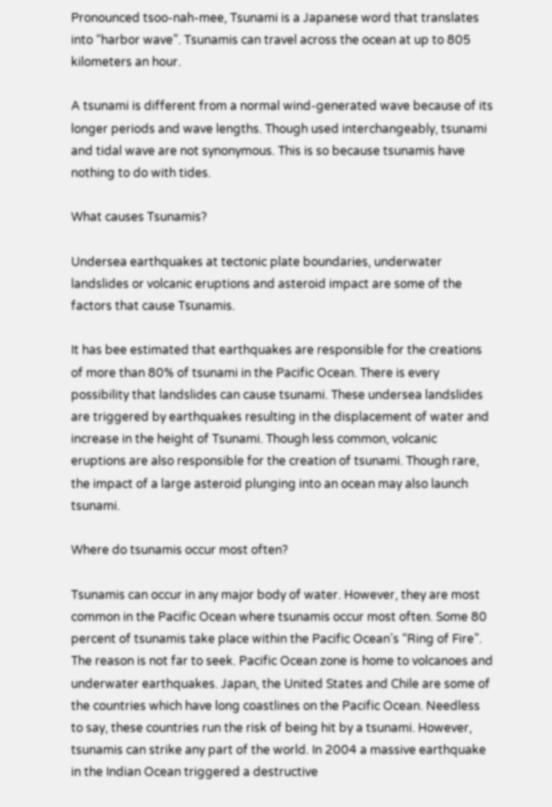Pronounced tsoo-nah-mee, Tsunami is a Japanese word that translates into “harbor wave”. Tsunamis can travel across the ocean at up to 805 kilometers an hour.

A tsunami is different from a normal wind-generated wave because of its longer periods and wave lengths. Though used interchangeably, tsunami and tidal wave are not synonymous. This is so because tsunamis have nothing to do with tides.

What causes Tsunamis?

Undersea earthquakes at tectonic plate boundaries, underwater landslides or volcanic eruptions and asteroid impact are some of the factors that cause Tsunamis.

It has bee estimated that earthquakes are responsible for the creations of more than 80% of tsunami in the Pacific Ocean. There is every possibility that landslides can cause tsunami. These undersea landslides are triggered by earthquakes resulting in the displacement of water and increase in the height of Tsunami. Though less common, volcanic eruptions are also responsible for the creation of tsunami. Though rare, the impact of a large asteroid plunging into an ocean may also launch tsunami.

Where do tsunamis occur most often?

Tsunamis can occur in any major body of water. However, they are most common in the Pacific Ocean where tsunamis occur most often. Some 80 percent of tsunamis take place within the Pacific Ocean’s “Ring of Fire”. The reason is not far to seek. Pacific Ocean zone is home to volcanoes and underwater earthquakes. Japan, the United States and Chile are some of the countries which have long coastlines on the Pacific Ocean. Needless to say, these countries run the risk of being hit by a tsunami. However, tsunamis can strike any part of the world. In 2004 a massive earthquake in the Indian Ocean triggered a destructive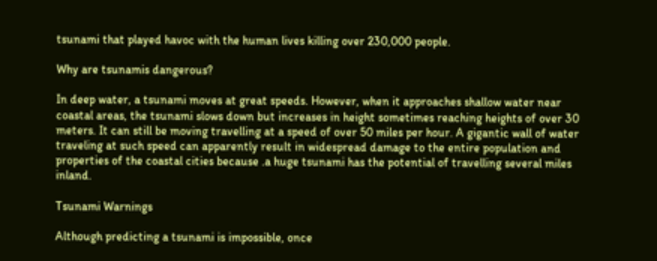tsunami that played havoc with the human lives killing over 230,000 people.

Why are tsunamis dangerous?

In deep water, a tsunami moves at great speeds. However, when it approaches shallow water near coastal areas, the tsunami slows down but increases in height sometimes reaching heights of over 30 meters. It can still be moving travelling at a speed of over 50 miles per hour. A gigantic wall of water traveling at such speed can apparently result in widespread damage to the entire population and properties of the coastal cities because .a huge tsunami has the potential of travelling several miles inland.

Tsunami Warnings

Although predicting a tsunami is impossible, once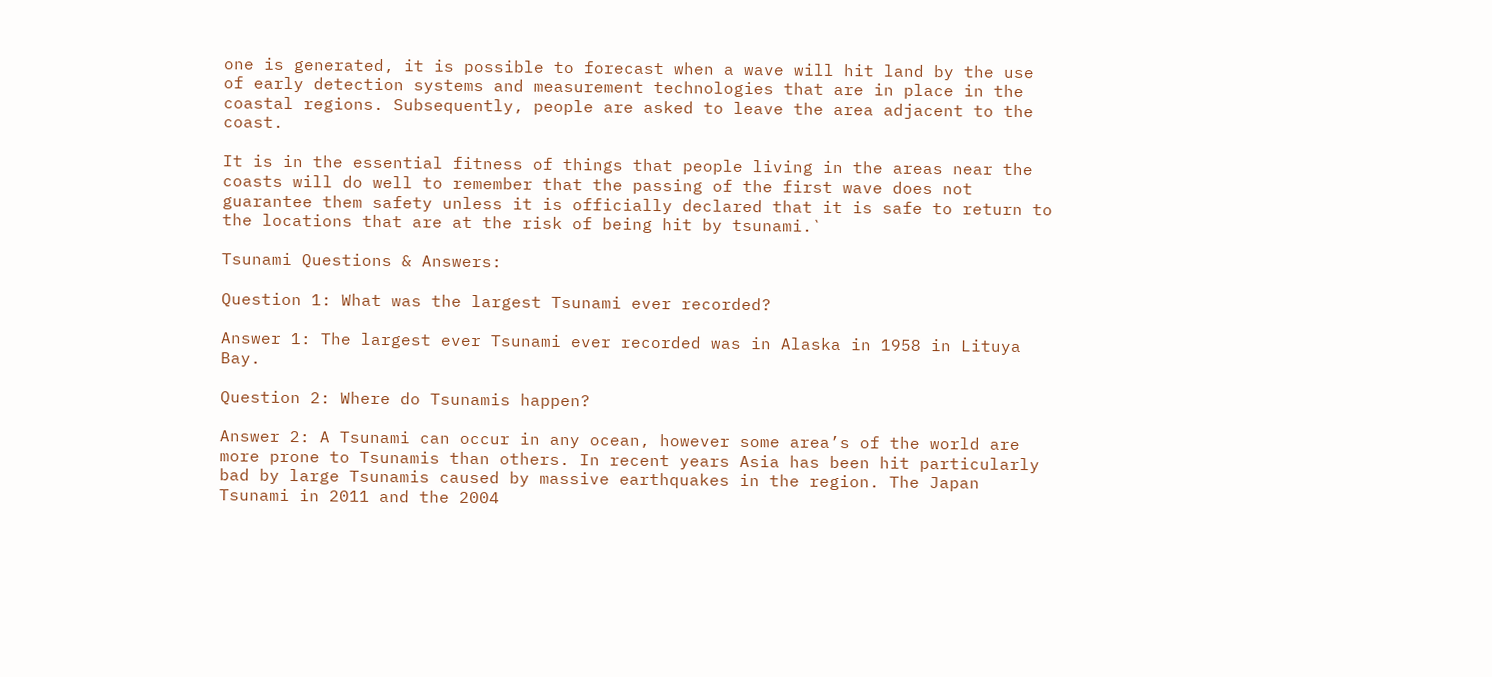one is generated, it is possible to forecast when a wave will hit land by the use of early detection systems and measurement technologies that are in place in the coastal regions. Subsequently, people are asked to leave the area adjacent to the coast.

It is in the essential fitness of things that people living in the areas near the coasts will do well to remember that the passing of the first wave does not guarantee them safety unless it is officially declared that it is safe to return to the locations that are at the risk of being hit by tsunami.`

Tsunami Questions & Answers:

Question 1: What was the largest Tsunami ever recorded?

Answer 1: The largest ever Tsunami ever recorded was in Alaska in 1958 in Lituya Bay.

Question 2: Where do Tsunamis happen?

Answer 2: A Tsunami can occur in any ocean, however some area’s of the world are more prone to Tsunamis than others. In recent years Asia has been hit particularly bad by large Tsunamis caused by massive earthquakes in the region. The Japan Tsunami in 2011 and the 2004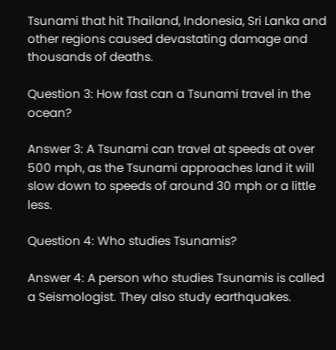Tsunami that hit Thailand, Indonesia, Sri Lanka and other regions caused devastating damage and thousands of deaths.

Question 3: How fast can a Tsunami travel in the ocean?

Answer 3: A Tsunami can travel at speeds at over 500 mph, as the Tsunami approaches land it will slow down to speeds of around 30 mph or a little less.

Question 4: Who studies Tsunamis?

Answer 4: A person who studies Tsunamis is called a Seismologist. They also study earthquakes.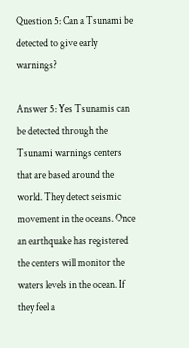Question 5: Can a Tsunami be detected to give early warnings?

Answer 5: Yes Tsunamis can be detected through the Tsunami warnings centers that are based around the world. They detect seismic movement in the oceans. Once an earthquake has registered the centers will monitor the waters levels in the ocean. If they feel a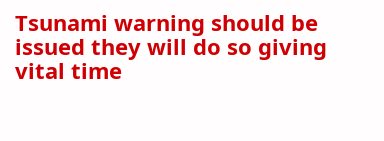Tsunami warning should be issued they will do so giving vital time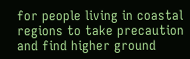for people living in coastal regions to take precaution and find higher ground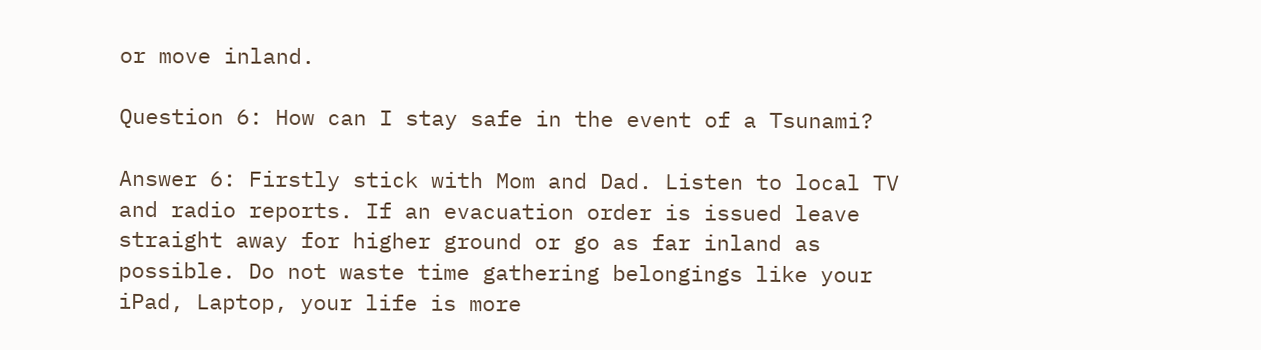or move inland.

Question 6: How can I stay safe in the event of a Tsunami?

Answer 6: Firstly stick with Mom and Dad. Listen to local TV and radio reports. If an evacuation order is issued leave straight away for higher ground or go as far inland as possible. Do not waste time gathering belongings like your iPad, Laptop, your life is more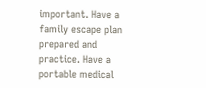important. Have a family escape plan prepared and practice. Have a portable medical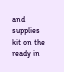and supplies kit on the ready in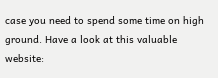case you need to spend some time on high ground. Have a look at this valuable website: